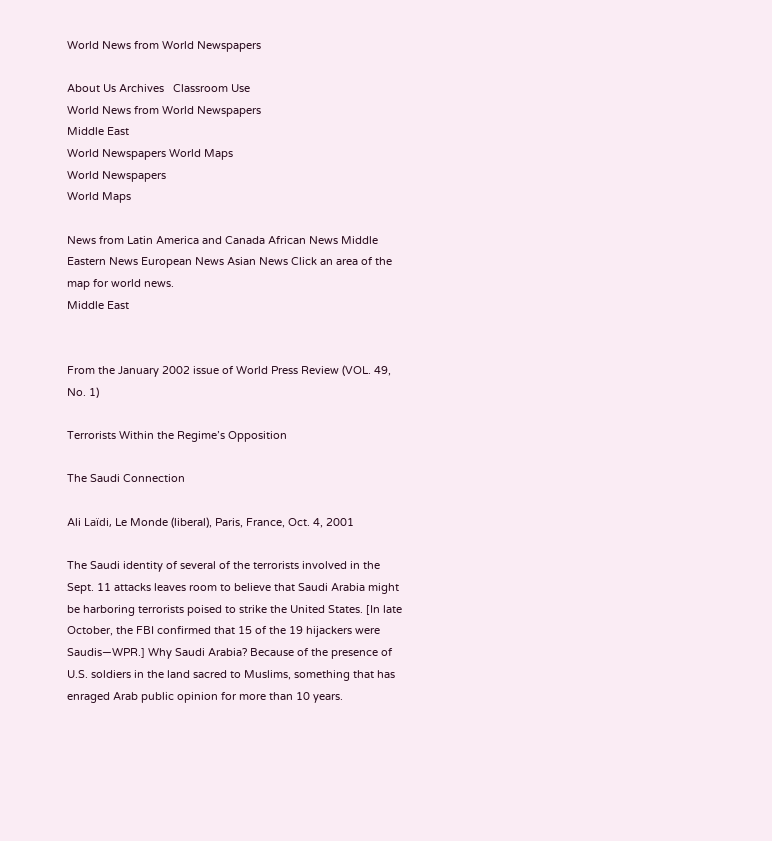World News from World Newspapers

About Us Archives   Classroom Use
World News from World Newspapers
Middle East
World Newspapers World Maps
World Newspapers
World Maps

News from Latin America and Canada African News Middle Eastern News European News Asian News Click an area of the map for world news.
Middle East


From the January 2002 issue of World Press Review (VOL. 49, No. 1)

Terrorists Within the Regime’s Opposition

The Saudi Connection

Ali Laïdi, Le Monde (liberal), Paris, France, Oct. 4, 2001

The Saudi identity of several of the terrorists involved in the Sept. 11 attacks leaves room to believe that Saudi Arabia might be harboring terrorists poised to strike the United States. [In late October, the FBI confirmed that 15 of the 19 hijackers were Saudis—WPR.] Why Saudi Arabia? Because of the presence of U.S. soldiers in the land sacred to Muslims, something that has enraged Arab public opinion for more than 10 years.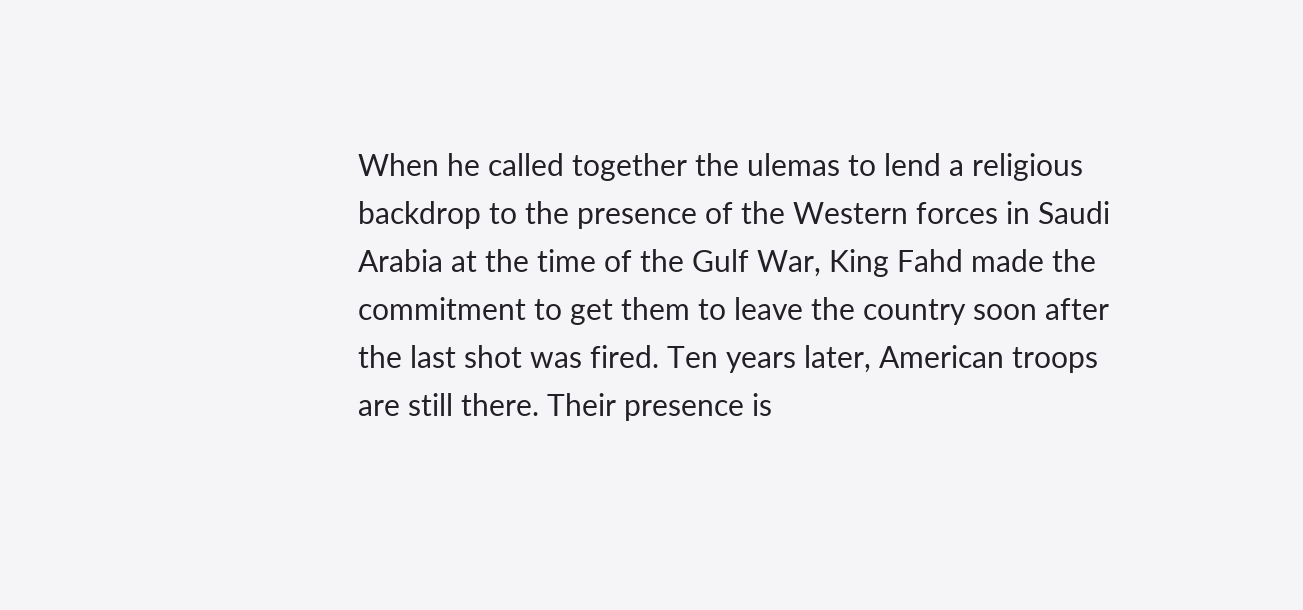When he called together the ulemas to lend a religious backdrop to the presence of the Western forces in Saudi Arabia at the time of the Gulf War, King Fahd made the commitment to get them to leave the country soon after the last shot was fired. Ten years later, American troops are still there. Their presence is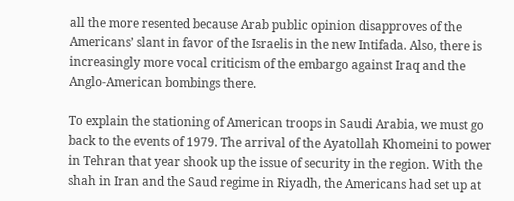all the more resented because Arab public opinion disapproves of the Americans’ slant in favor of the Israelis in the new Intifada. Also, there is increasingly more vocal criticism of the embargo against Iraq and the Anglo-American bombings there.

To explain the stationing of American troops in Saudi Arabia, we must go back to the events of 1979. The arrival of the Ayatollah Khomeini to power in Tehran that year shook up the issue of security in the region. With the shah in Iran and the Saud regime in Riyadh, the Americans had set up at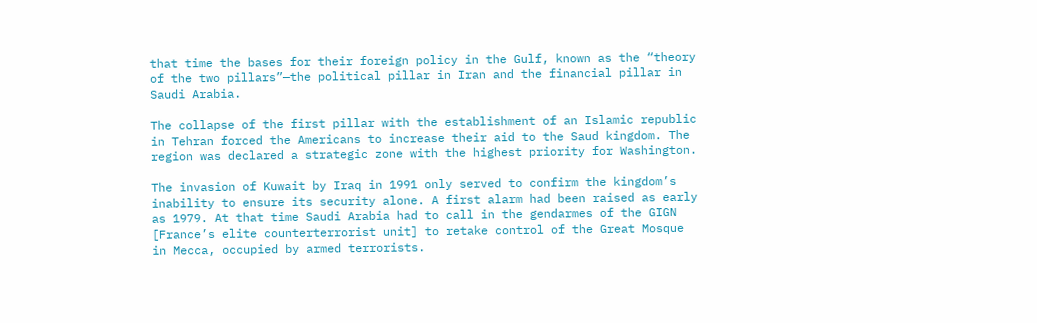that time the bases for their foreign policy in the Gulf, known as the “theory of the two pillars”—the political pillar in Iran and the financial pillar in Saudi Arabia.

The collapse of the first pillar with the establishment of an Islamic republic in Tehran forced the Americans to increase their aid to the Saud kingdom. The region was declared a strategic zone with the highest priority for Washington.

The invasion of Kuwait by Iraq in 1991 only served to confirm the kingdom’s inability to ensure its security alone. A first alarm had been raised as early as 1979. At that time Saudi Arabia had to call in the gendarmes of the GIGN [France’s elite counterterrorist unit] to retake control of the Great Mosque in Mecca, occupied by armed terrorists.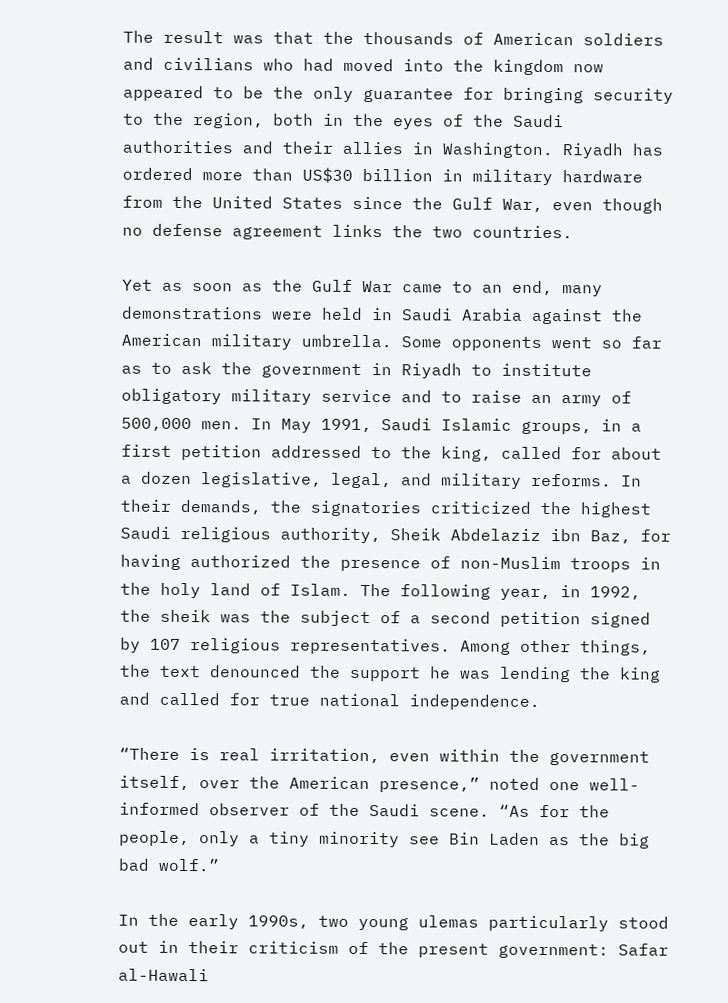The result was that the thousands of American soldiers and civilians who had moved into the kingdom now appeared to be the only guarantee for bringing security to the region, both in the eyes of the Saudi authorities and their allies in Washington. Riyadh has ordered more than US$30 billion in military hardware from the United States since the Gulf War, even though no defense agreement links the two countries.

Yet as soon as the Gulf War came to an end, many demonstrations were held in Saudi Arabia against the American military umbrella. Some opponents went so far as to ask the government in Riyadh to institute obligatory military service and to raise an army of 500,000 men. In May 1991, Saudi Islamic groups, in a first petition addressed to the king, called for about a dozen legislative, legal, and military reforms. In their demands, the signatories criticized the highest Saudi religious authority, Sheik Abdelaziz ibn Baz, for having authorized the presence of non-Muslim troops in the holy land of Islam. The following year, in 1992, the sheik was the subject of a second petition signed by 107 religious representatives. Among other things, the text denounced the support he was lending the king and called for true national independence.

“There is real irritation, even within the government itself, over the American presence,” noted one well-informed observer of the Saudi scene. “As for the people, only a tiny minority see Bin Laden as the big bad wolf.”

In the early 1990s, two young ulemas particularly stood out in their criticism of the present government: Safar al-Hawali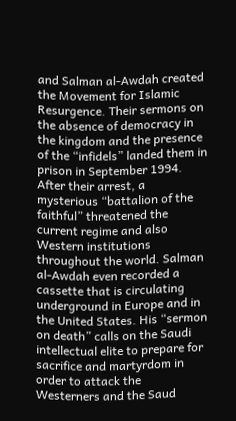and Salman al-Awdah created the Movement for Islamic Resurgence. Their sermons on the absence of democracy in the kingdom and the presence of the “infidels” landed them in prison in September 1994. After their arrest, a mysterious “battalion of the faithful” threatened the current regime and also Western institutions throughout the world. Salman al-Awdah even recorded a cassette that is circulating underground in Europe and in the United States. His “sermon on death” calls on the Saudi intellectual elite to prepare for sacrifice and martyrdom in order to attack the Westerners and the Saud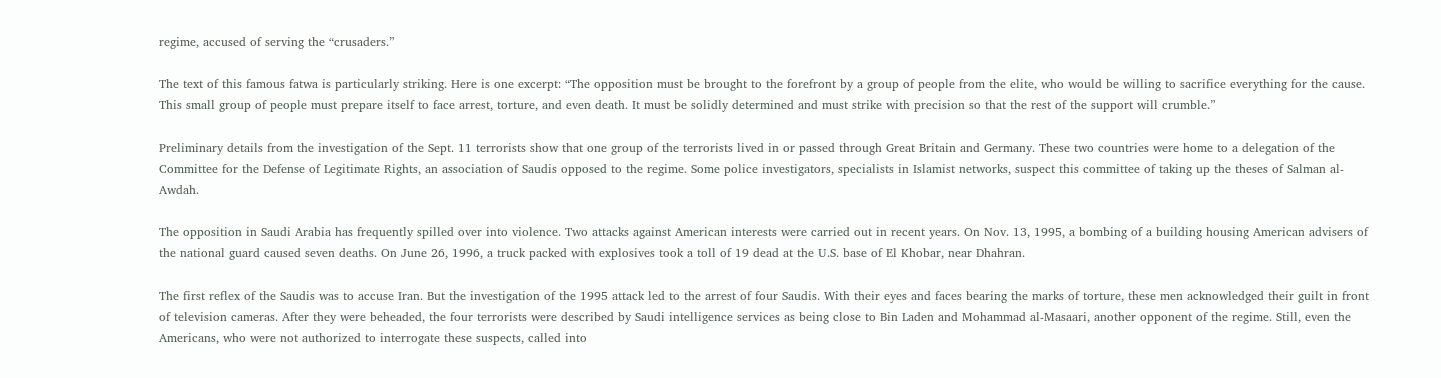regime, accused of serving the “crusaders.”

The text of this famous fatwa is particularly striking. Here is one excerpt: “The opposition must be brought to the forefront by a group of people from the elite, who would be willing to sacrifice everything for the cause. This small group of people must prepare itself to face arrest, torture, and even death. It must be solidly determined and must strike with precision so that the rest of the support will crumble.”

Preliminary details from the investigation of the Sept. 11 terrorists show that one group of the terrorists lived in or passed through Great Britain and Germany. These two countries were home to a delegation of the Committee for the Defense of Legitimate Rights, an association of Saudis opposed to the regime. Some police investigators, specialists in Islamist networks, suspect this committee of taking up the theses of Salman al-Awdah.

The opposition in Saudi Arabia has frequently spilled over into violence. Two attacks against American interests were carried out in recent years. On Nov. 13, 1995, a bombing of a building housing American advisers of the national guard caused seven deaths. On June 26, 1996, a truck packed with explosives took a toll of 19 dead at the U.S. base of El Khobar, near Dhahran.

The first reflex of the Saudis was to accuse Iran. But the investigation of the 1995 attack led to the arrest of four Saudis. With their eyes and faces bearing the marks of torture, these men acknowledged their guilt in front of television cameras. After they were beheaded, the four terrorists were described by Saudi intelligence services as being close to Bin Laden and Mohammad al-Masaari, another opponent of the regime. Still, even the Americans, who were not authorized to interrogate these suspects, called into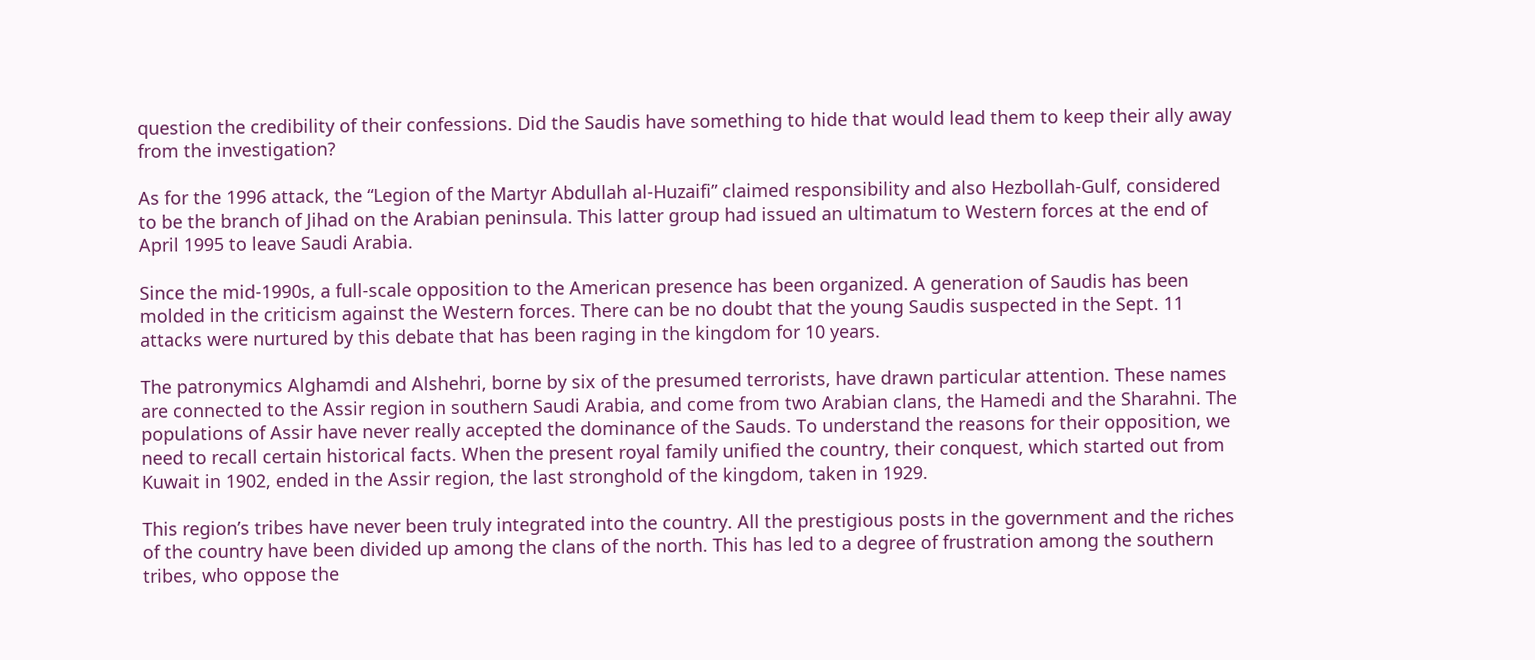question the credibility of their confessions. Did the Saudis have something to hide that would lead them to keep their ally away from the investigation?

As for the 1996 attack, the “Legion of the Martyr Abdullah al-Huzaifi” claimed responsibility and also Hezbollah-Gulf, considered to be the branch of Jihad on the Arabian peninsula. This latter group had issued an ultimatum to Western forces at the end of April 1995 to leave Saudi Arabia.

Since the mid-1990s, a full-scale opposition to the American presence has been organized. A generation of Saudis has been molded in the criticism against the Western forces. There can be no doubt that the young Saudis suspected in the Sept. 11 attacks were nurtured by this debate that has been raging in the kingdom for 10 years.

The patronymics Alghamdi and Alshehri, borne by six of the presumed terrorists, have drawn particular attention. These names are connected to the Assir region in southern Saudi Arabia, and come from two Arabian clans, the Hamedi and the Sharahni. The populations of Assir have never really accepted the dominance of the Sauds. To understand the reasons for their opposition, we need to recall certain historical facts. When the present royal family unified the country, their conquest, which started out from Kuwait in 1902, ended in the Assir region, the last stronghold of the kingdom, taken in 1929.

This region’s tribes have never been truly integrated into the country. All the prestigious posts in the government and the riches of the country have been divided up among the clans of the north. This has led to a degree of frustration among the southern tribes, who oppose the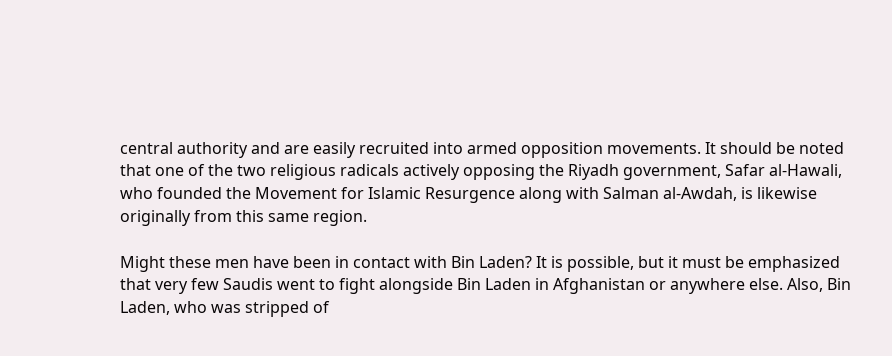central authority and are easily recruited into armed opposition movements. It should be noted that one of the two religious radicals actively opposing the Riyadh government, Safar al-Hawali, who founded the Movement for Islamic Resurgence along with Salman al-Awdah, is likewise originally from this same region.

Might these men have been in contact with Bin Laden? It is possible, but it must be emphasized that very few Saudis went to fight alongside Bin Laden in Afghanistan or anywhere else. Also, Bin Laden, who was stripped of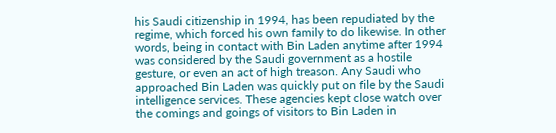his Saudi citizenship in 1994, has been repudiated by the regime, which forced his own family to do likewise. In other words, being in contact with Bin Laden anytime after 1994 was considered by the Saudi government as a hostile gesture, or even an act of high treason. Any Saudi who approached Bin Laden was quickly put on file by the Saudi intelligence services. These agencies kept close watch over the comings and goings of visitors to Bin Laden in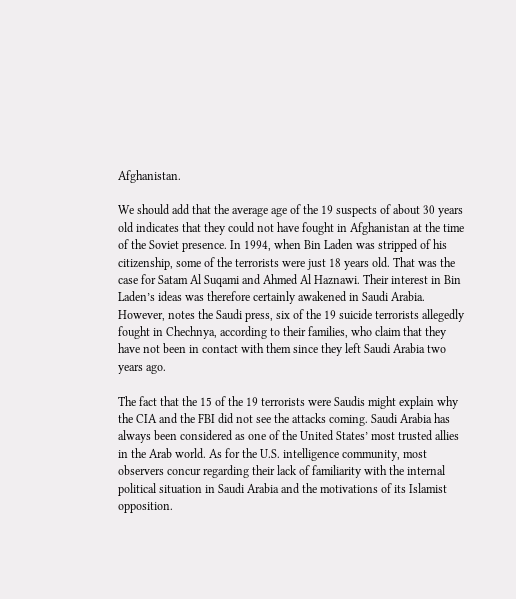Afghanistan.

We should add that the average age of the 19 suspects of about 30 years old indicates that they could not have fought in Afghanistan at the time of the Soviet presence. In 1994, when Bin Laden was stripped of his citizenship, some of the terrorists were just 18 years old. That was the case for Satam Al Suqami and Ahmed Al Haznawi. Their interest in Bin Laden’s ideas was therefore certainly awakened in Saudi Arabia. However, notes the Saudi press, six of the 19 suicide terrorists allegedly fought in Chechnya, according to their families, who claim that they have not been in contact with them since they left Saudi Arabia two years ago.

The fact that the 15 of the 19 terrorists were Saudis might explain why the CIA and the FBI did not see the attacks coming. Saudi Arabia has always been considered as one of the United States’ most trusted allies in the Arab world. As for the U.S. intelligence community, most observers concur regarding their lack of familiarity with the internal political situation in Saudi Arabia and the motivations of its Islamist opposition.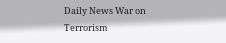Daily News War on Terrorism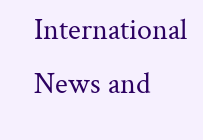International News and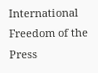International Freedom of the Press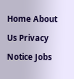Home About Us Privacy Notice Jobs